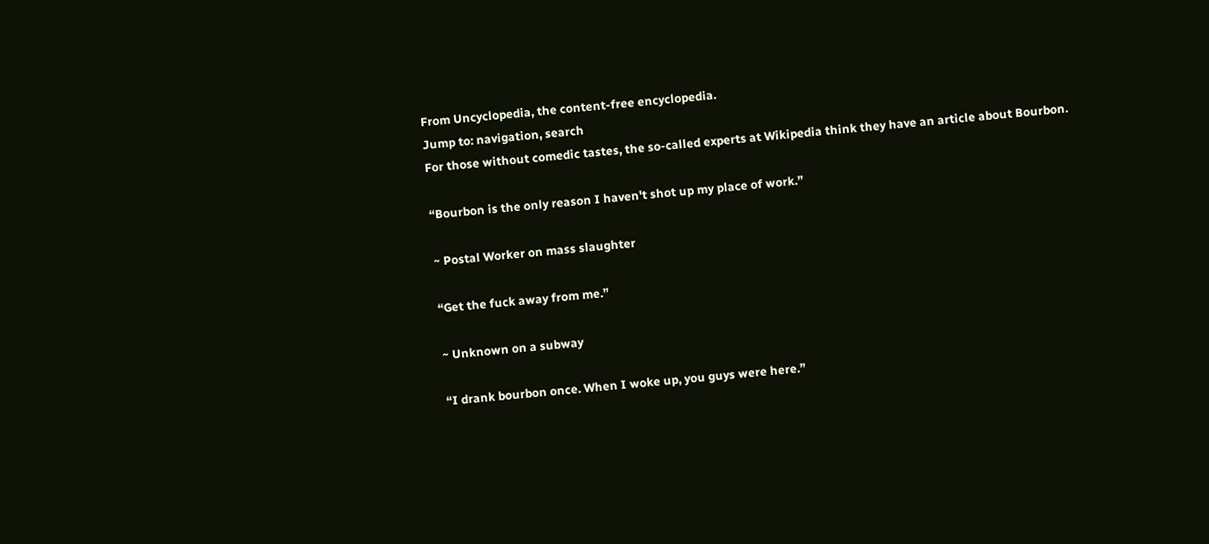From Uncyclopedia, the content-free encyclopedia.
Jump to: navigation, search
For those without comedic tastes, the so-called experts at Wikipedia think they have an article about Bourbon.

“Bourbon is the only reason I haven't shot up my place of work.”

~ Postal Worker on mass slaughter

“Get the fuck away from me.”

~ Unknown on a subway

“I drank bourbon once. When I woke up, you guys were here.”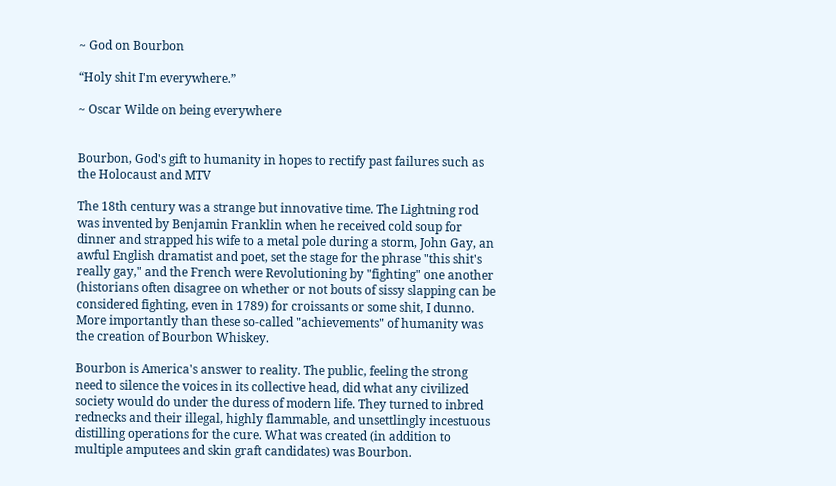~ God on Bourbon

“Holy shit I'm everywhere.”

~ Oscar Wilde on being everywhere


Bourbon, God's gift to humanity in hopes to rectify past failures such as the Holocaust and MTV

The 18th century was a strange but innovative time. The Lightning rod was invented by Benjamin Franklin when he received cold soup for dinner and strapped his wife to a metal pole during a storm, John Gay, an awful English dramatist and poet, set the stage for the phrase "this shit's really gay," and the French were Revolutioning by "fighting" one another (historians often disagree on whether or not bouts of sissy slapping can be considered fighting, even in 1789) for croissants or some shit, I dunno. More importantly than these so-called "achievements" of humanity was the creation of Bourbon Whiskey.

Bourbon is America's answer to reality. The public, feeling the strong need to silence the voices in its collective head, did what any civilized society would do under the duress of modern life. They turned to inbred rednecks and their illegal, highly flammable, and unsettlingly incestuous distilling operations for the cure. What was created (in addition to multiple amputees and skin graft candidates) was Bourbon.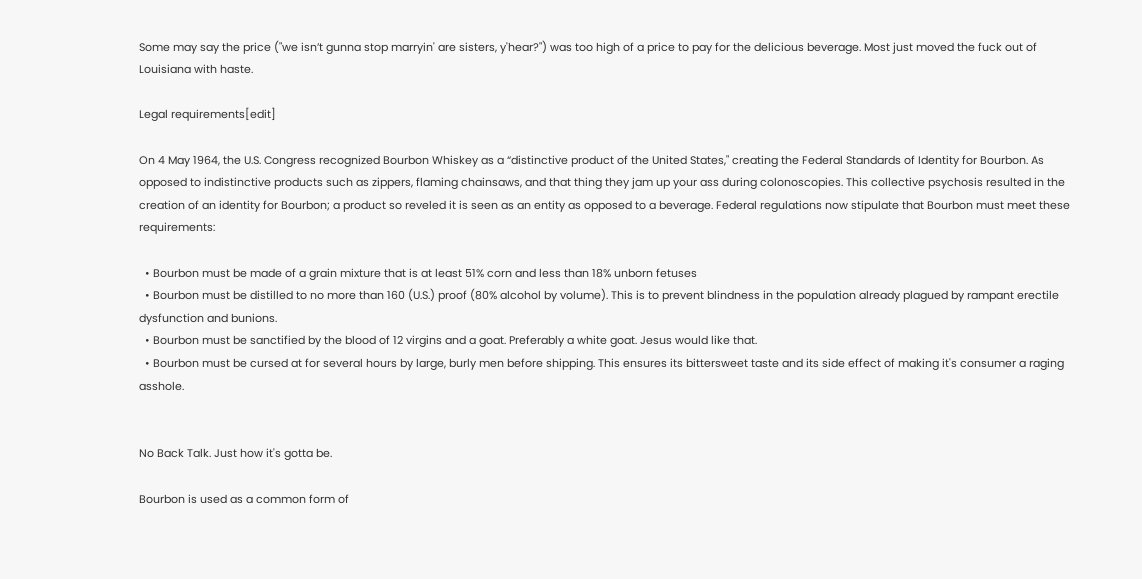Some may say the price ("we isn’t gunna stop marryin' are sisters, y'hear?") was too high of a price to pay for the delicious beverage. Most just moved the fuck out of Louisiana with haste.

Legal requirements[edit]

On 4 May 1964, the U.S. Congress recognized Bourbon Whiskey as a “distinctive product of the United States," creating the Federal Standards of Identity for Bourbon. As opposed to indistinctive products such as zippers, flaming chainsaws, and that thing they jam up your ass during colonoscopies. This collective psychosis resulted in the creation of an identity for Bourbon; a product so reveled it is seen as an entity as opposed to a beverage. Federal regulations now stipulate that Bourbon must meet these requirements:

  • Bourbon must be made of a grain mixture that is at least 51% corn and less than 18% unborn fetuses
  • Bourbon must be distilled to no more than 160 (U.S.) proof (80% alcohol by volume). This is to prevent blindness in the population already plagued by rampant erectile dysfunction and bunions.
  • Bourbon must be sanctified by the blood of 12 virgins and a goat. Preferably a white goat. Jesus would like that.
  • Bourbon must be cursed at for several hours by large, burly men before shipping. This ensures its bittersweet taste and its side effect of making it's consumer a raging asshole.


No Back Talk. Just how it's gotta be.

Bourbon is used as a common form of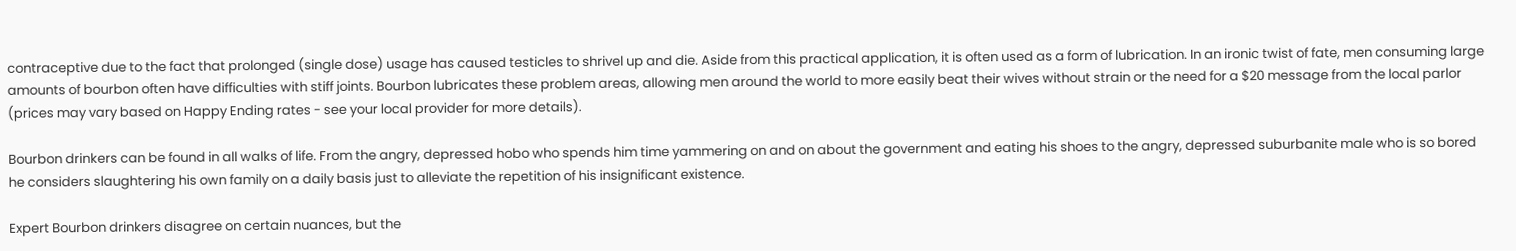contraceptive due to the fact that prolonged (single dose) usage has caused testicles to shrivel up and die. Aside from this practical application, it is often used as a form of lubrication. In an ironic twist of fate, men consuming large amounts of bourbon often have difficulties with stiff joints. Bourbon lubricates these problem areas, allowing men around the world to more easily beat their wives without strain or the need for a $20 message from the local parlor (prices may vary based on Happy Ending rates - see your local provider for more details).

Bourbon drinkers can be found in all walks of life. From the angry, depressed hobo who spends him time yammering on and on about the government and eating his shoes to the angry, depressed suburbanite male who is so bored he considers slaughtering his own family on a daily basis just to alleviate the repetition of his insignificant existence.

Expert Bourbon drinkers disagree on certain nuances, but the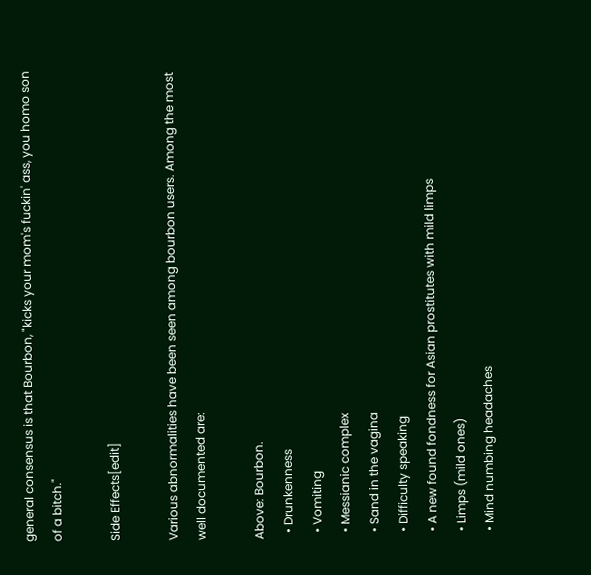general consensus is that Bourbon, "kicks your mom's fuckin' ass, you homo son of a bitch."

Side Effects[edit]

Various abnormalities have been seen among bourbon users. Among the most well documented are:

Above: Bourbon.
  • Drunkenness
  • Vomiting
  • Messianic complex
  • Sand in the vagina
  • Difficulty speaking
  • A new found fondness for Asian prostitutes with mild limps
  • Limps (mild ones)
  • Mind numbing headaches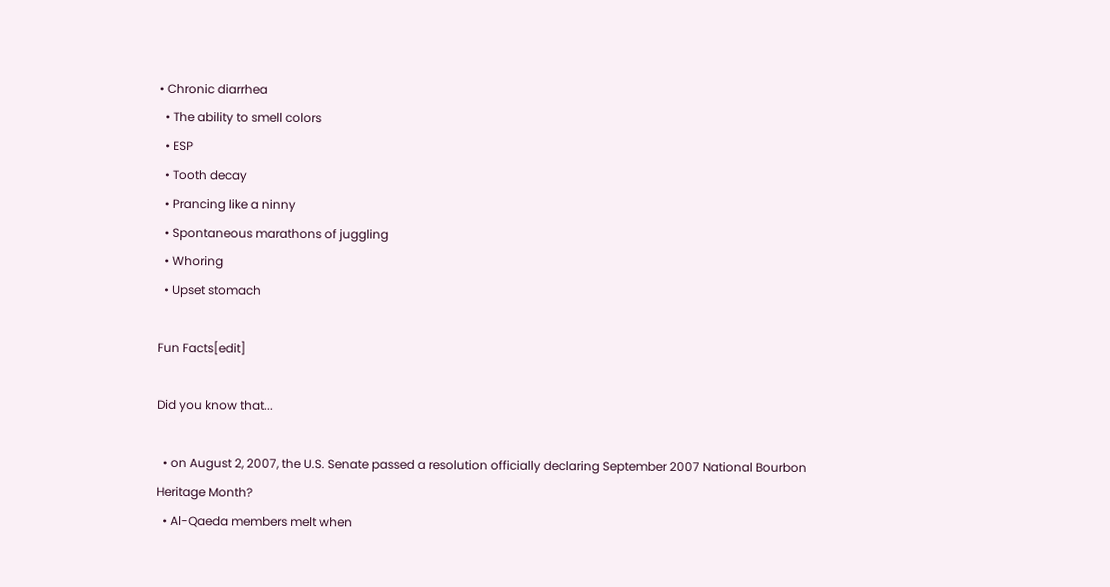• Chronic diarrhea
  • The ability to smell colors
  • ESP
  • Tooth decay
  • Prancing like a ninny
  • Spontaneous marathons of juggling
  • Whoring
  • Upset stomach

Fun Facts[edit]

Did you know that...

  • on August 2, 2007, the U.S. Senate passed a resolution officially declaring September 2007 National Bourbon Heritage Month?
  • Al-Qaeda members melt when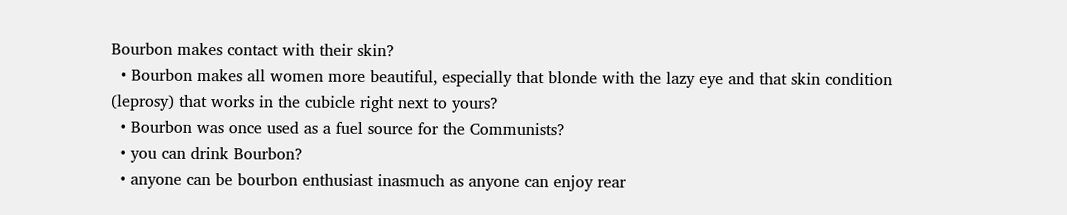Bourbon makes contact with their skin?
  • Bourbon makes all women more beautiful, especially that blonde with the lazy eye and that skin condition (leprosy) that works in the cubicle right next to yours?
  • Bourbon was once used as a fuel source for the Communists?
  • you can drink Bourbon?
  • anyone can be bourbon enthusiast inasmuch as anyone can enjoy rear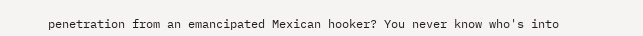penetration from an emancipated Mexican hooker? You never know who's into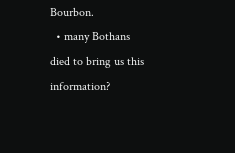Bourbon.
  • many Bothans died to bring us this information?